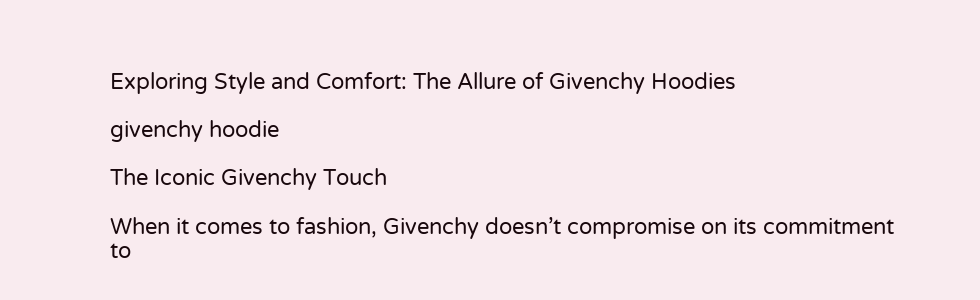Exploring Style and Comfort: The Allure of Givenchy Hoodies

givenchy hoodie

The Iconic Givenchy Touch

When it comes to fashion, Givenchy doesn’t compromise on its commitment to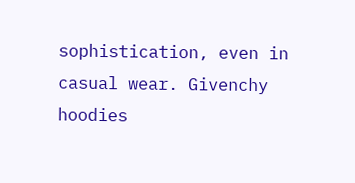sophistication, even in casual wear. Givenchy hoodies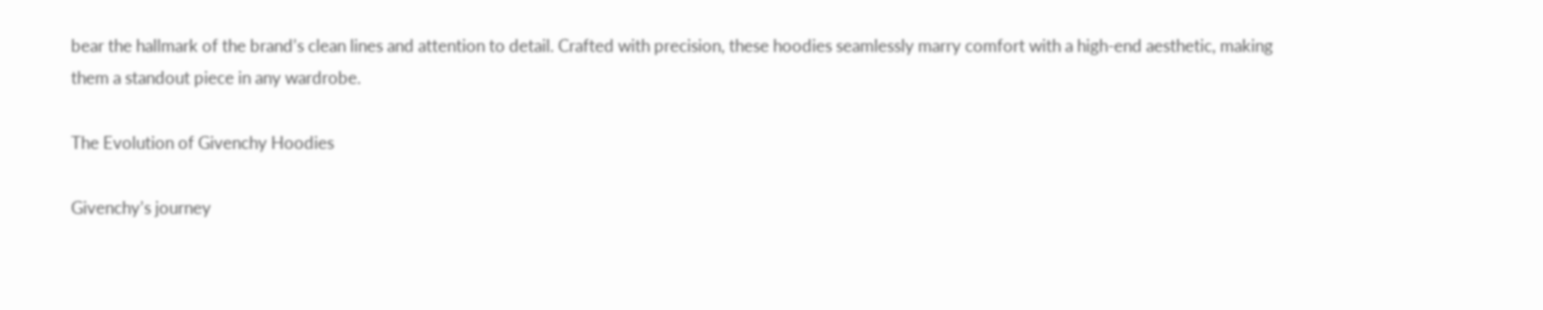bear the hallmark of the brand’s clean lines and attention to detail. Crafted with precision, these hoodies seamlessly marry comfort with a high-end aesthetic, making them a standout piece in any wardrobe.

The Evolution of Givenchy Hoodies

Givenchy’s journey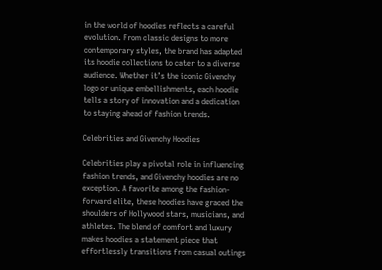in the world of hoodies reflects a careful evolution. From classic designs to more contemporary styles, the brand has adapted its hoodie collections to cater to a diverse audience. Whether it’s the iconic Givenchy logo or unique embellishments, each hoodie tells a story of innovation and a dedication to staying ahead of fashion trends.

Celebrities and Givenchy Hoodies

Celebrities play a pivotal role in influencing fashion trends, and Givenchy hoodies are no exception. A favorite among the fashion-forward elite, these hoodies have graced the shoulders of Hollywood stars, musicians, and athletes. The blend of comfort and luxury makes hoodies a statement piece that effortlessly transitions from casual outings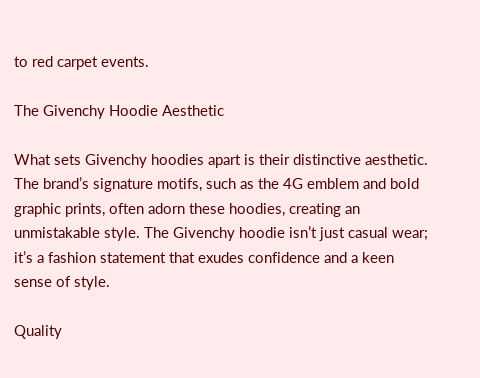to red carpet events.

The Givenchy Hoodie Aesthetic

What sets Givenchy hoodies apart is their distinctive aesthetic. The brand’s signature motifs, such as the 4G emblem and bold graphic prints, often adorn these hoodies, creating an unmistakable style. The Givenchy hoodie isn’t just casual wear; it’s a fashion statement that exudes confidence and a keen sense of style.

Quality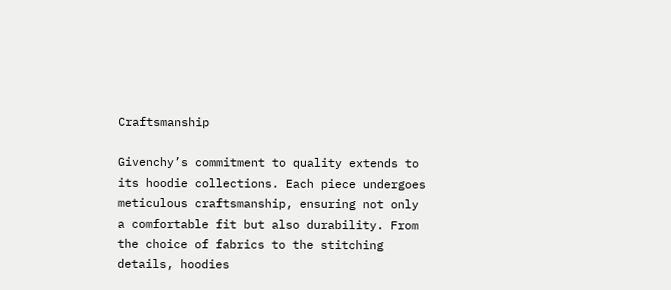Craftsmanship

Givenchy’s commitment to quality extends to its hoodie collections. Each piece undergoes meticulous craftsmanship, ensuring not only a comfortable fit but also durability. From the choice of fabrics to the stitching details, hoodies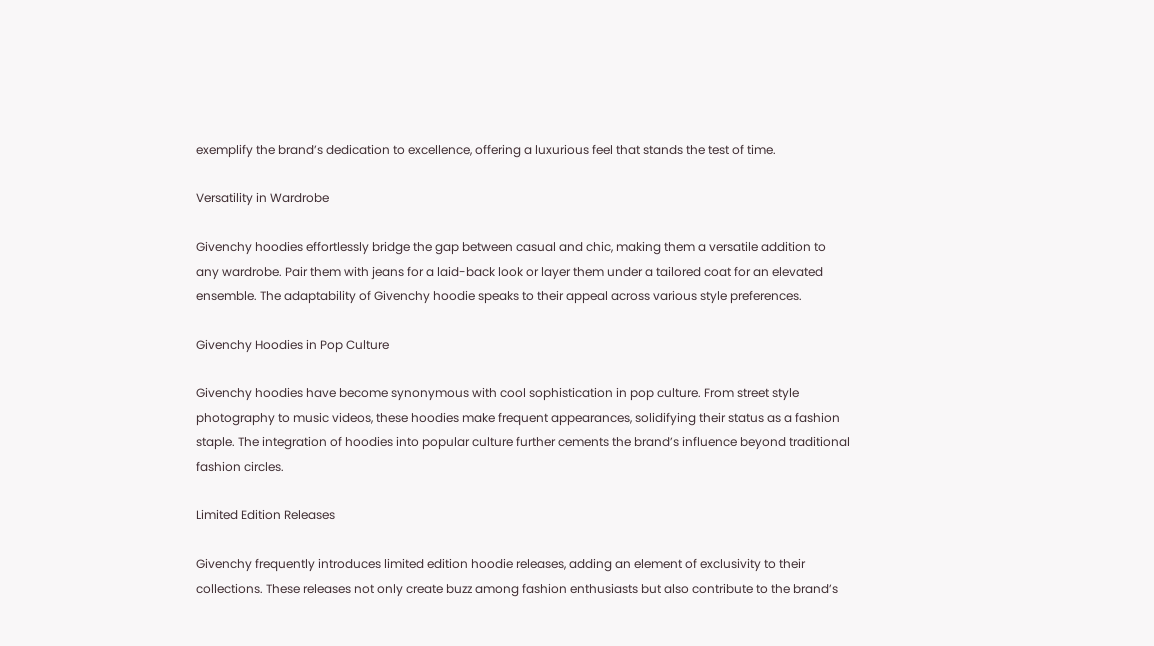exemplify the brand’s dedication to excellence, offering a luxurious feel that stands the test of time.

Versatility in Wardrobe

Givenchy hoodies effortlessly bridge the gap between casual and chic, making them a versatile addition to any wardrobe. Pair them with jeans for a laid-back look or layer them under a tailored coat for an elevated ensemble. The adaptability of Givenchy hoodie speaks to their appeal across various style preferences.

Givenchy Hoodies in Pop Culture

Givenchy hoodies have become synonymous with cool sophistication in pop culture. From street style photography to music videos, these hoodies make frequent appearances, solidifying their status as a fashion staple. The integration of hoodies into popular culture further cements the brand’s influence beyond traditional fashion circles.

Limited Edition Releases

Givenchy frequently introduces limited edition hoodie releases, adding an element of exclusivity to their collections. These releases not only create buzz among fashion enthusiasts but also contribute to the brand’s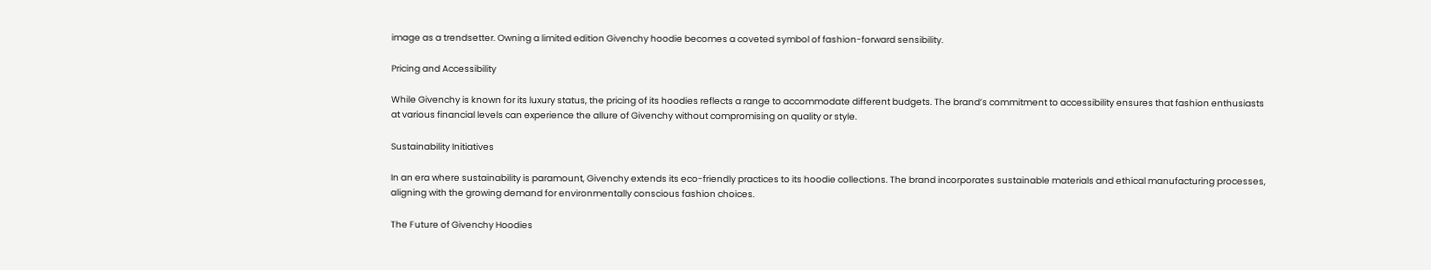image as a trendsetter. Owning a limited edition Givenchy hoodie becomes a coveted symbol of fashion-forward sensibility.

Pricing and Accessibility

While Givenchy is known for its luxury status, the pricing of its hoodies reflects a range to accommodate different budgets. The brand’s commitment to accessibility ensures that fashion enthusiasts at various financial levels can experience the allure of Givenchy without compromising on quality or style.

Sustainability Initiatives

In an era where sustainability is paramount, Givenchy extends its eco-friendly practices to its hoodie collections. The brand incorporates sustainable materials and ethical manufacturing processes, aligning with the growing demand for environmentally conscious fashion choices.

The Future of Givenchy Hoodies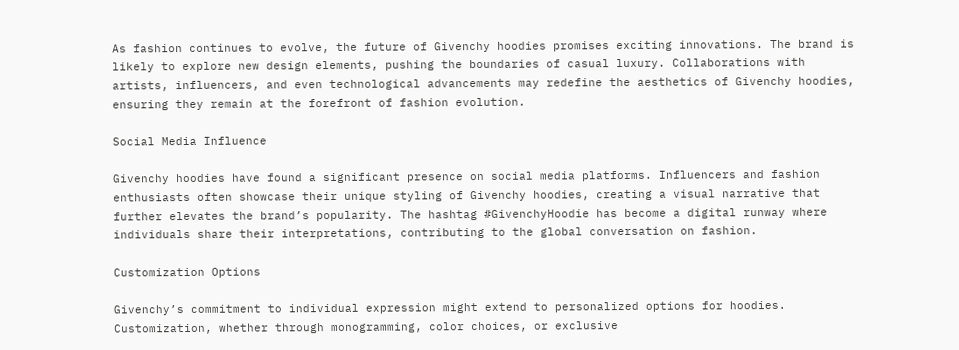As fashion continues to evolve, the future of Givenchy hoodies promises exciting innovations. The brand is likely to explore new design elements, pushing the boundaries of casual luxury. Collaborations with artists, influencers, and even technological advancements may redefine the aesthetics of Givenchy hoodies, ensuring they remain at the forefront of fashion evolution.

Social Media Influence

Givenchy hoodies have found a significant presence on social media platforms. Influencers and fashion enthusiasts often showcase their unique styling of Givenchy hoodies, creating a visual narrative that further elevates the brand’s popularity. The hashtag #GivenchyHoodie has become a digital runway where individuals share their interpretations, contributing to the global conversation on fashion.

Customization Options

Givenchy’s commitment to individual expression might extend to personalized options for hoodies. Customization, whether through monogramming, color choices, or exclusive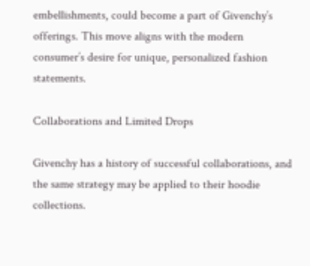embellishments, could become a part of Givenchy’s offerings. This move aligns with the modern consumer’s desire for unique, personalized fashion statements.

Collaborations and Limited Drops

Givenchy has a history of successful collaborations, and the same strategy may be applied to their hoodie collections.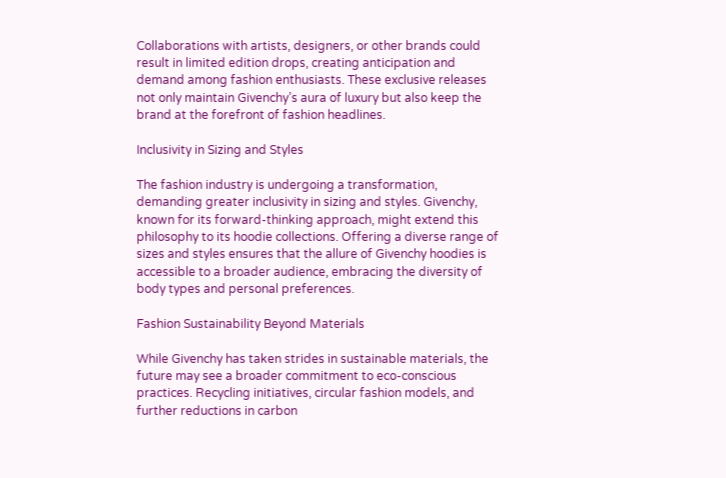Collaborations with artists, designers, or other brands could result in limited edition drops, creating anticipation and demand among fashion enthusiasts. These exclusive releases not only maintain Givenchy’s aura of luxury but also keep the brand at the forefront of fashion headlines.

Inclusivity in Sizing and Styles

The fashion industry is undergoing a transformation, demanding greater inclusivity in sizing and styles. Givenchy, known for its forward-thinking approach, might extend this philosophy to its hoodie collections. Offering a diverse range of sizes and styles ensures that the allure of Givenchy hoodies is accessible to a broader audience, embracing the diversity of body types and personal preferences.

Fashion Sustainability Beyond Materials

While Givenchy has taken strides in sustainable materials, the future may see a broader commitment to eco-conscious practices. Recycling initiatives, circular fashion models, and further reductions in carbon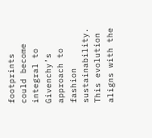footprints could become integral to Givenchy’s approach to fashion sustainability. This evolution aligns with the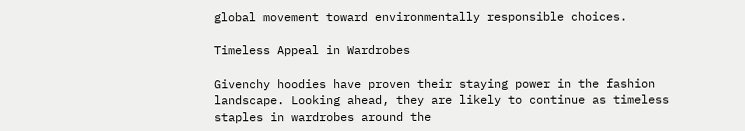global movement toward environmentally responsible choices.

Timeless Appeal in Wardrobes

Givenchy hoodies have proven their staying power in the fashion landscape. Looking ahead, they are likely to continue as timeless staples in wardrobes around the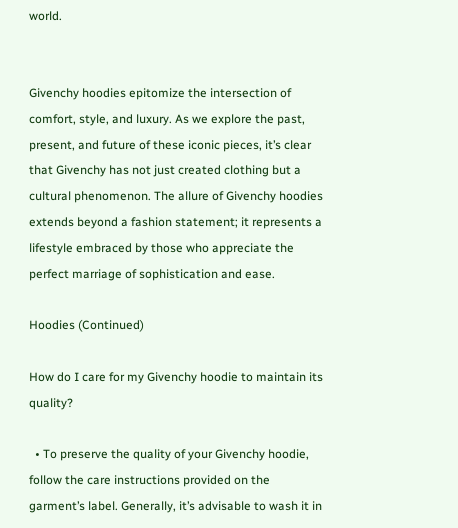world.


Givenchy hoodies epitomize the intersection of comfort, style, and luxury. As we explore the past, present, and future of these iconic pieces, it’s clear that Givenchy has not just created clothing but a cultural phenomenon. The allure of Givenchy hoodies extends beyond a fashion statement; it represents a lifestyle embraced by those who appreciate the perfect marriage of sophistication and ease.

Hoodies (Continued)

How do I care for my Givenchy hoodie to maintain its quality?

  • To preserve the quality of your Givenchy hoodie, follow the care instructions provided on the garment’s label. Generally, it’s advisable to wash it in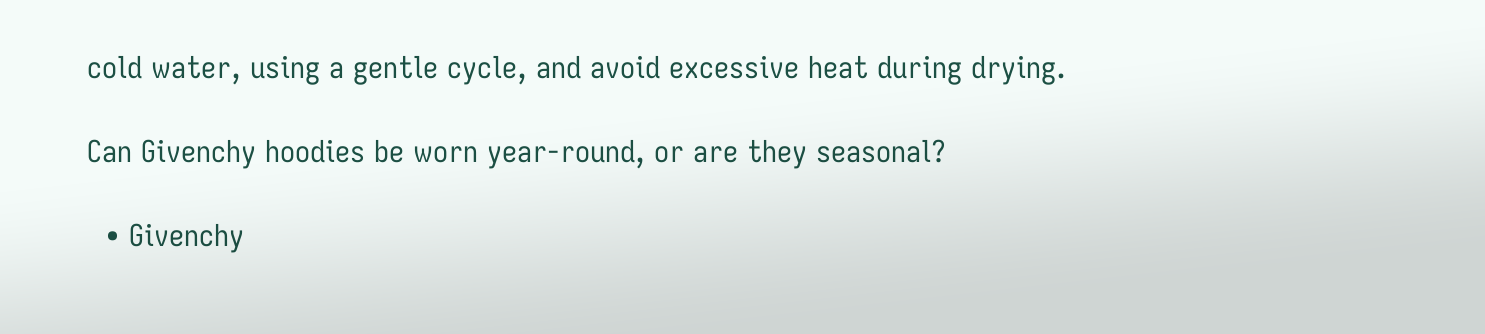cold water, using a gentle cycle, and avoid excessive heat during drying.

Can Givenchy hoodies be worn year-round, or are they seasonal?

  • Givenchy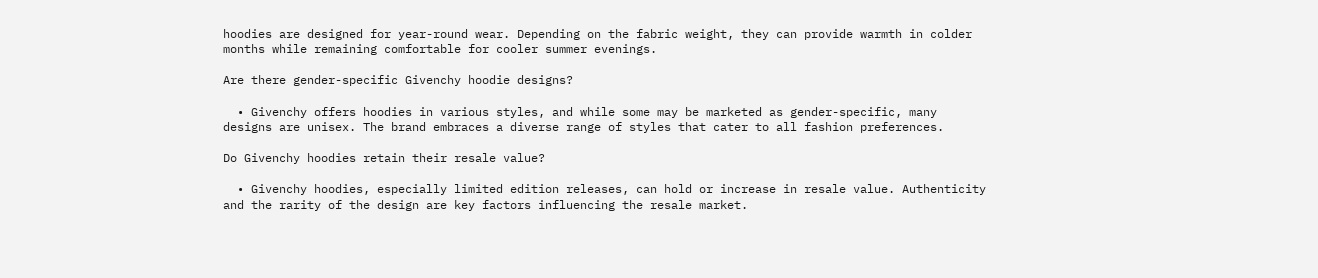hoodies are designed for year-round wear. Depending on the fabric weight, they can provide warmth in colder months while remaining comfortable for cooler summer evenings.

Are there gender-specific Givenchy hoodie designs?

  • Givenchy offers hoodies in various styles, and while some may be marketed as gender-specific, many designs are unisex. The brand embraces a diverse range of styles that cater to all fashion preferences.

Do Givenchy hoodies retain their resale value?

  • Givenchy hoodies, especially limited edition releases, can hold or increase in resale value. Authenticity and the rarity of the design are key factors influencing the resale market.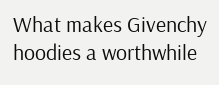What makes Givenchy hoodies a worthwhile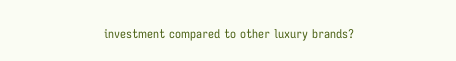investment compared to other luxury brands?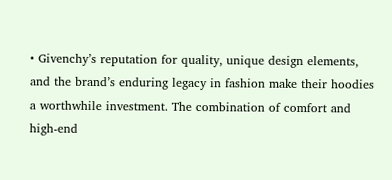• Givenchy’s reputation for quality, unique design elements, and the brand’s enduring legacy in fashion make their hoodies a worthwhile investment. The combination of comfort and high-end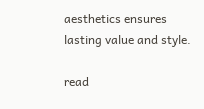aesthetics ensures lasting value and style.

read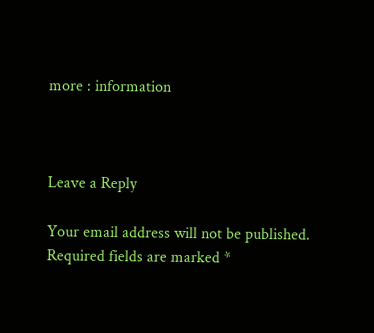more : information



Leave a Reply

Your email address will not be published. Required fields are marked *